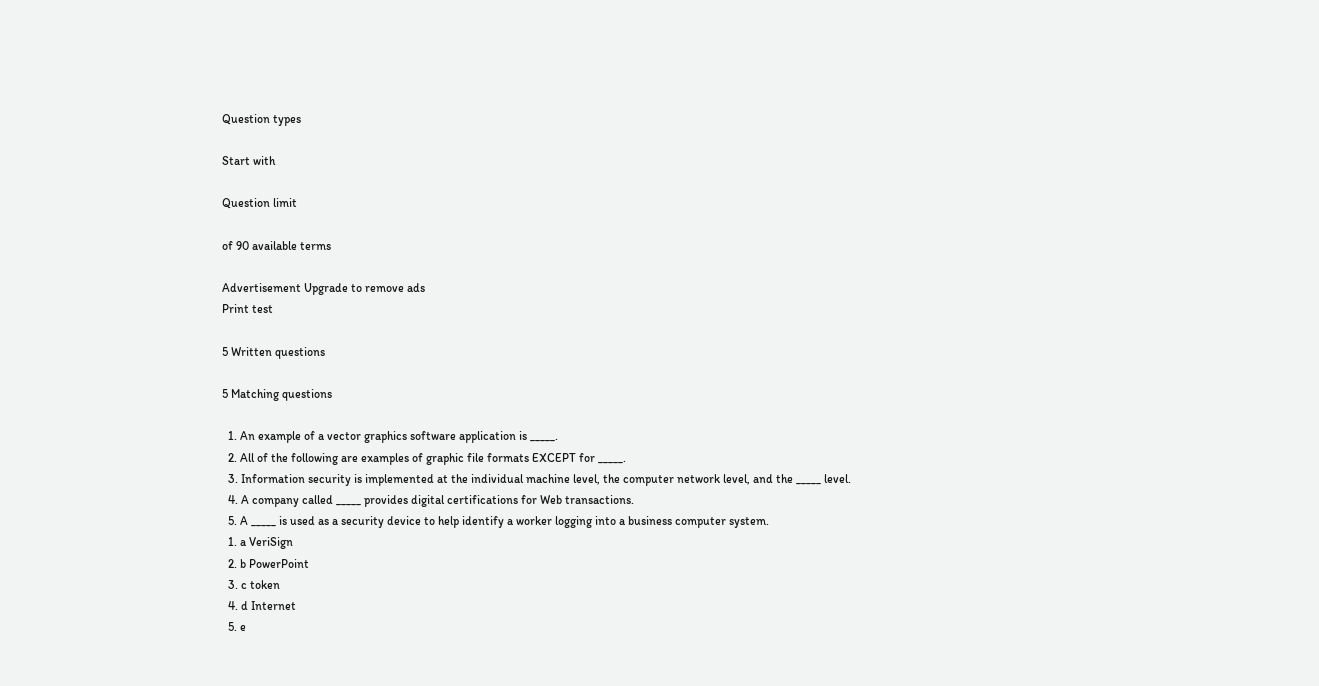Question types

Start with

Question limit

of 90 available terms

Advertisement Upgrade to remove ads
Print test

5 Written questions

5 Matching questions

  1. An example of a vector graphics software application is _____.
  2. All of the following are examples of graphic file formats EXCEPT for _____.
  3. Information security is implemented at the individual machine level, the computer network level, and the _____ level.
  4. A company called _____ provides digital certifications for Web transactions.
  5. A _____ is used as a security device to help identify a worker logging into a business computer system.
  1. a VeriSign
  2. b PowerPoint
  3. c token
  4. d Internet
  5. e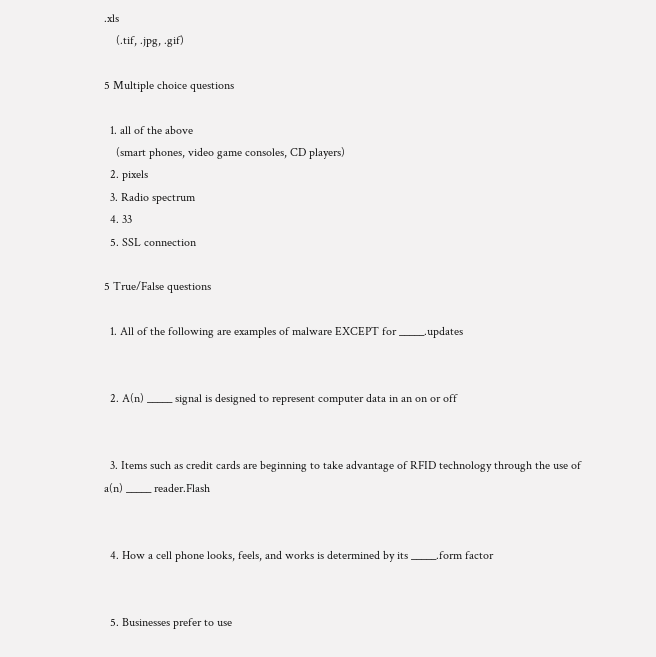.xls
    (.tif, .jpg, .gif)

5 Multiple choice questions

  1. all of the above
    (smart phones, video game consoles, CD players)
  2. pixels
  3. Radio spectrum
  4. 33
  5. SSL connection

5 True/False questions

  1. All of the following are examples of malware EXCEPT for _____.updates


  2. A(n) _____ signal is designed to represent computer data in an on or off


  3. Items such as credit cards are beginning to take advantage of RFID technology through the use of a(n) _____ reader.Flash


  4. How a cell phone looks, feels, and works is determined by its _____.form factor


  5. Businesses prefer to use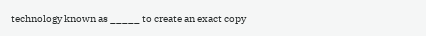technology known as _____ to create an exact copy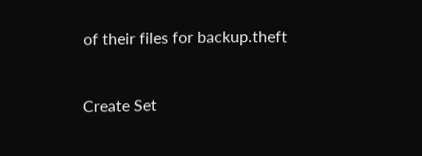of their files for backup.theft


Create Set